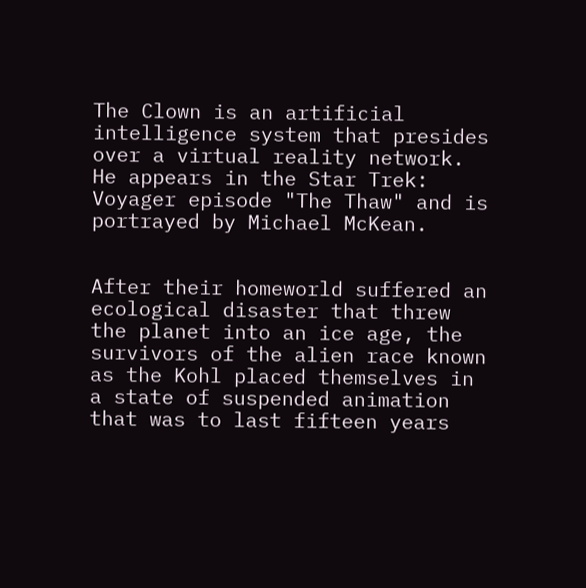The Clown is an artificial intelligence system that presides over a virtual reality network. He appears in the Star Trek: Voyager episode "The Thaw" and is portrayed by Michael McKean.


After their homeworld suffered an ecological disaster that threw the planet into an ice age, the survivors of the alien race known as the Kohl placed themselves in a state of suspended animation that was to last fifteen years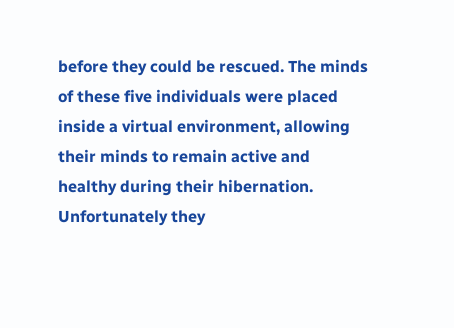before they could be rescued. The minds of these five individuals were placed inside a virtual environment, allowing their minds to remain active and healthy during their hibernation. Unfortunately they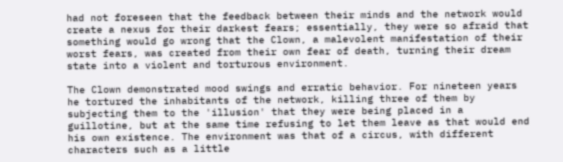had not foreseen that the feedback between their minds and the network would create a nexus for their darkest fears; essentially, they were so afraid that something would go wrong that the Clown, a malevolent manifestation of their worst fears, was created from their own fear of death, turning their dream state into a violent and torturous environment.

The Clown demonstrated mood swings and erratic behavior. For nineteen years he tortured the inhabitants of the network, killing three of them by subjecting them to the 'illusion' that they were being placed in a guillotine, but at the same time refusing to let them leave as that would end his own existence. The environment was that of a circus, with different characters such as a little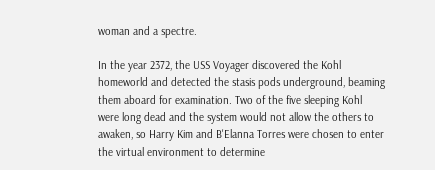woman and a spectre.

In the year 2372, the USS Voyager discovered the Kohl homeworld and detected the stasis pods underground, beaming them aboard for examination. Two of the five sleeping Kohl were long dead and the system would not allow the others to awaken, so Harry Kim and B'Elanna Torres were chosen to enter the virtual environment to determine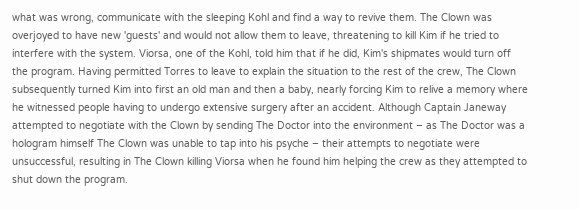what was wrong, communicate with the sleeping Kohl and find a way to revive them. The Clown was overjoyed to have new 'guests' and would not allow them to leave, threatening to kill Kim if he tried to interfere with the system. Viorsa, one of the Kohl, told him that if he did, Kim's shipmates would turn off the program. Having permitted Torres to leave to explain the situation to the rest of the crew, The Clown subsequently turned Kim into first an old man and then a baby, nearly forcing Kim to relive a memory where he witnessed people having to undergo extensive surgery after an accident. Although Captain Janeway attempted to negotiate with the Clown by sending The Doctor into the environment – as The Doctor was a hologram himself The Clown was unable to tap into his psyche – their attempts to negotiate were unsuccessful, resulting in The Clown killing Viorsa when he found him helping the crew as they attempted to shut down the program.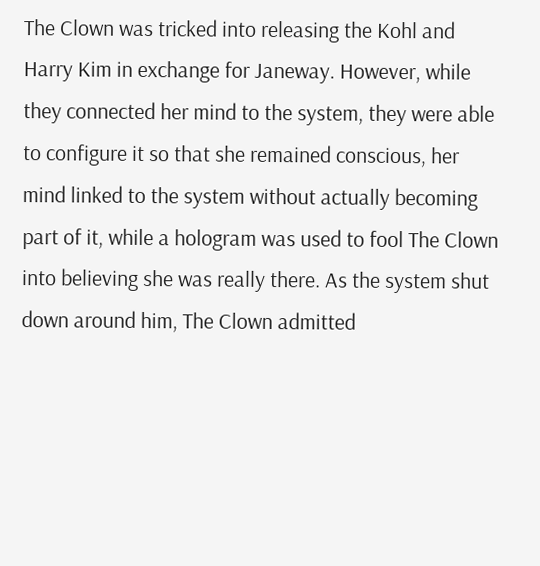The Clown was tricked into releasing the Kohl and Harry Kim in exchange for Janeway. However, while they connected her mind to the system, they were able to configure it so that she remained conscious, her mind linked to the system without actually becoming part of it, while a hologram was used to fool The Clown into believing she was really there. As the system shut down around him, The Clown admitted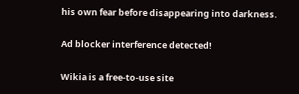his own fear before disappearing into darkness.

Ad blocker interference detected!

Wikia is a free-to-use site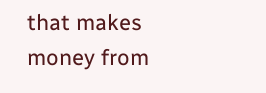that makes money from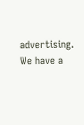advertising. We have a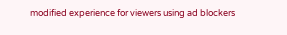modified experience for viewers using ad blockers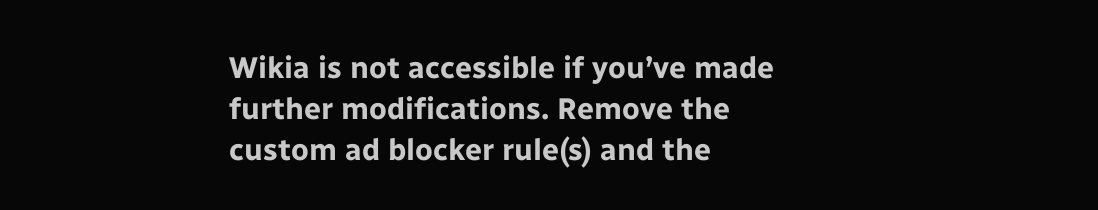Wikia is not accessible if you’ve made further modifications. Remove the custom ad blocker rule(s) and the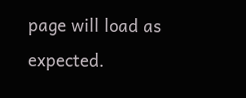page will load as expected.